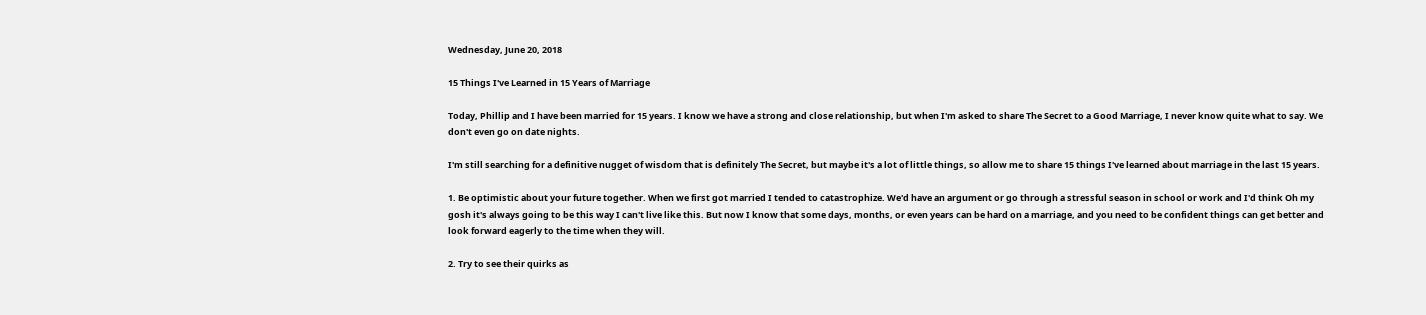Wednesday, June 20, 2018

15 Things I've Learned in 15 Years of Marriage

Today, Phillip and I have been married for 15 years. I know we have a strong and close relationship, but when I'm asked to share The Secret to a Good Marriage, I never know quite what to say. We don't even go on date nights.

I'm still searching for a definitive nugget of wisdom that is definitely The Secret, but maybe it's a lot of little things, so allow me to share 15 things I've learned about marriage in the last 15 years.

1. Be optimistic about your future together. When we first got married I tended to catastrophize. We'd have an argument or go through a stressful season in school or work and I'd think Oh my gosh it's always going to be this way I can't live like this. But now I know that some days, months, or even years can be hard on a marriage, and you need to be confident things can get better and look forward eagerly to the time when they will.

2. Try to see their quirks as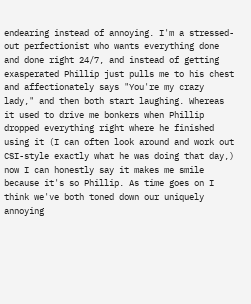endearing instead of annoying. I'm a stressed-out perfectionist who wants everything done and done right 24/7, and instead of getting exasperated Phillip just pulls me to his chest and affectionately says "You're my crazy lady," and then both start laughing. Whereas it used to drive me bonkers when Phillip dropped everything right where he finished using it (I can often look around and work out CSI-style exactly what he was doing that day,) now I can honestly say it makes me smile because it's so Phillip. As time goes on I think we've both toned down our uniquely annoying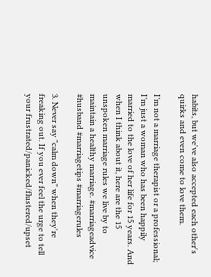habits, but we've also accepted each other's quirks and even come to love them.

I’m not a marriage therapist or a professional; I’m just a woman who has been happily married to the love of her life for 15 years. And when I think about it, here are the 15 unspoken marriage rules we live by to maintain a healthy marriage. #marriageadvice #husband #marriagetips #marriagerules

3. Never say "calm down" when they're freaking out. If you ever feel the urge to tell your frustrated/panicked/flustered/upset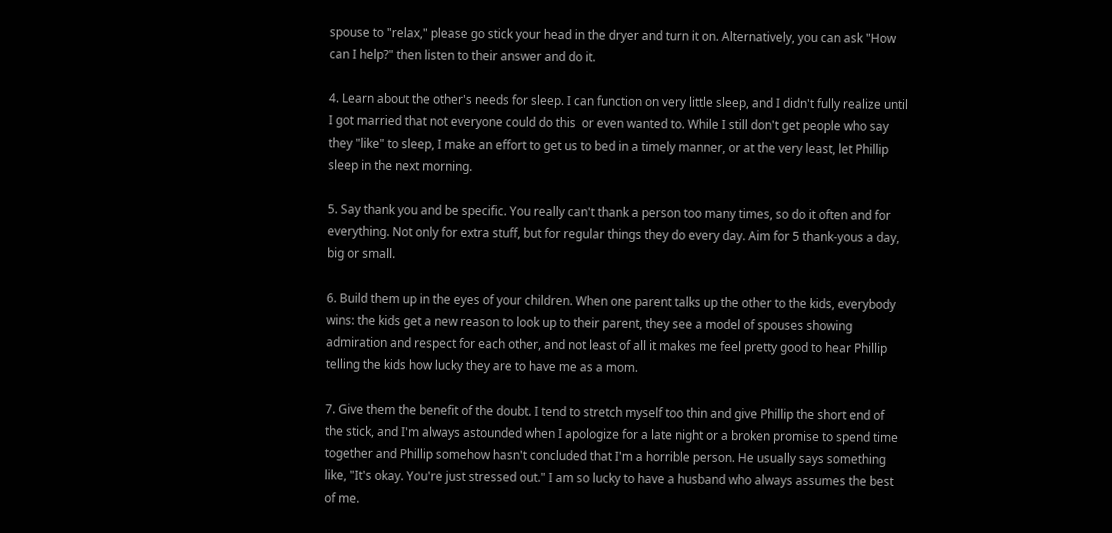spouse to "relax," please go stick your head in the dryer and turn it on. Alternatively, you can ask "How can I help?" then listen to their answer and do it.

4. Learn about the other's needs for sleep. I can function on very little sleep, and I didn't fully realize until I got married that not everyone could do this  or even wanted to. While I still don't get people who say they "like" to sleep, I make an effort to get us to bed in a timely manner, or at the very least, let Phillip sleep in the next morning.

5. Say thank you and be specific. You really can't thank a person too many times, so do it often and for everything. Not only for extra stuff, but for regular things they do every day. Aim for 5 thank-yous a day, big or small.

6. Build them up in the eyes of your children. When one parent talks up the other to the kids, everybody wins: the kids get a new reason to look up to their parent, they see a model of spouses showing admiration and respect for each other, and not least of all it makes me feel pretty good to hear Phillip telling the kids how lucky they are to have me as a mom.

7. Give them the benefit of the doubt. I tend to stretch myself too thin and give Phillip the short end of the stick, and I'm always astounded when I apologize for a late night or a broken promise to spend time together and Phillip somehow hasn't concluded that I'm a horrible person. He usually says something like, "It's okay. You're just stressed out." I am so lucky to have a husband who always assumes the best of me.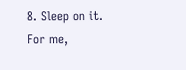8. Sleep on it. For me,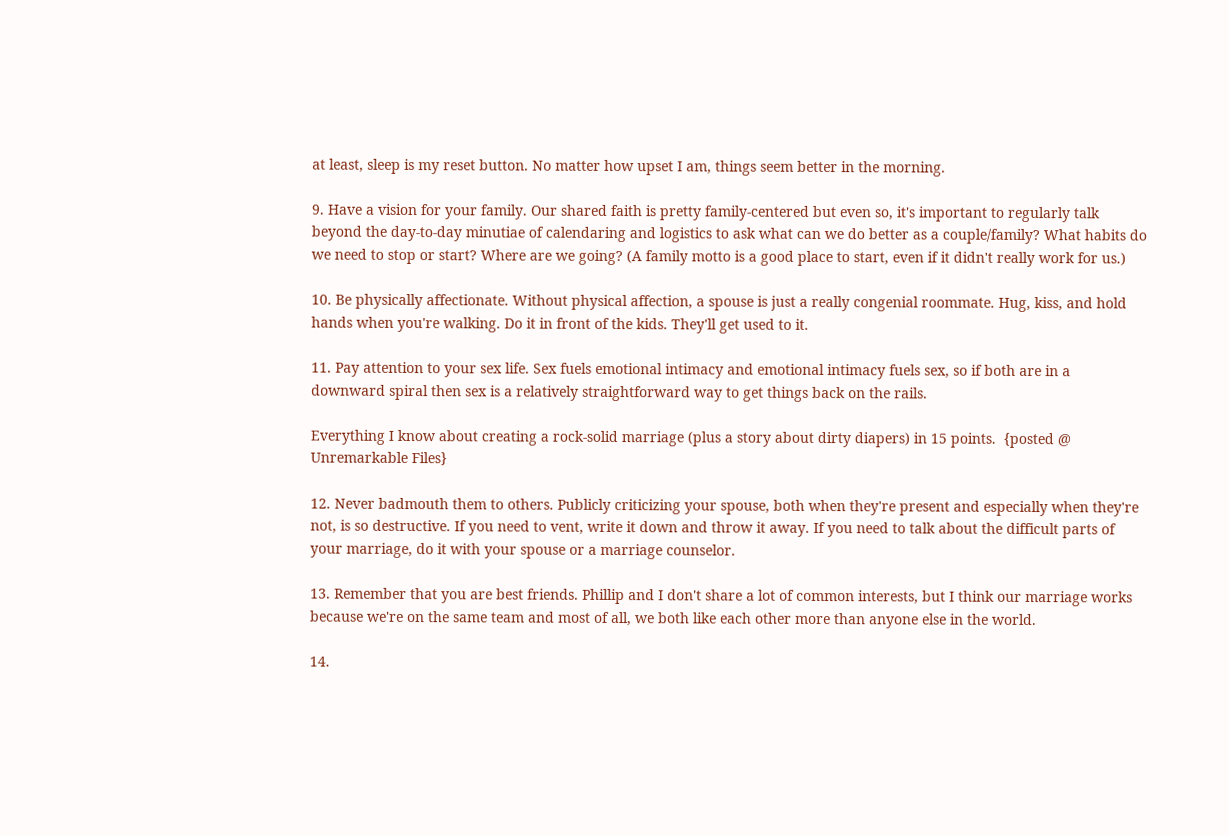at least, sleep is my reset button. No matter how upset I am, things seem better in the morning.

9. Have a vision for your family. Our shared faith is pretty family-centered but even so, it's important to regularly talk beyond the day-to-day minutiae of calendaring and logistics to ask what can we do better as a couple/family? What habits do we need to stop or start? Where are we going? (A family motto is a good place to start, even if it didn't really work for us.)

10. Be physically affectionate. Without physical affection, a spouse is just a really congenial roommate. Hug, kiss, and hold hands when you're walking. Do it in front of the kids. They'll get used to it.

11. Pay attention to your sex life. Sex fuels emotional intimacy and emotional intimacy fuels sex, so if both are in a downward spiral then sex is a relatively straightforward way to get things back on the rails.

Everything I know about creating a rock-solid marriage (plus a story about dirty diapers) in 15 points.  {posted @ Unremarkable Files}

12. Never badmouth them to others. Publicly criticizing your spouse, both when they're present and especially when they're not, is so destructive. If you need to vent, write it down and throw it away. If you need to talk about the difficult parts of your marriage, do it with your spouse or a marriage counselor.

13. Remember that you are best friends. Phillip and I don't share a lot of common interests, but I think our marriage works because we're on the same team and most of all, we both like each other more than anyone else in the world.

14.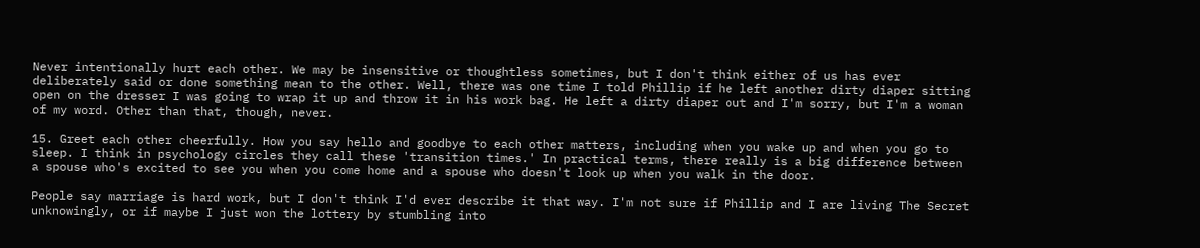Never intentionally hurt each other. We may be insensitive or thoughtless sometimes, but I don't think either of us has ever deliberately said or done something mean to the other. Well, there was one time I told Phillip if he left another dirty diaper sitting open on the dresser I was going to wrap it up and throw it in his work bag. He left a dirty diaper out and I'm sorry, but I'm a woman of my word. Other than that, though, never.

15. Greet each other cheerfully. How you say hello and goodbye to each other matters, including when you wake up and when you go to sleep. I think in psychology circles they call these 'transition times.' In practical terms, there really is a big difference between a spouse who's excited to see you when you come home and a spouse who doesn't look up when you walk in the door.

People say marriage is hard work, but I don't think I'd ever describe it that way. I'm not sure if Phillip and I are living The Secret unknowingly, or if maybe I just won the lottery by stumbling into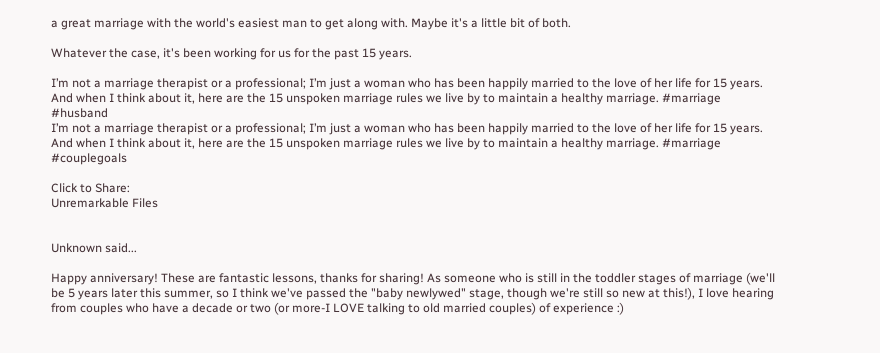a great marriage with the world's easiest man to get along with. Maybe it's a little bit of both.

Whatever the case, it's been working for us for the past 15 years.

I’m not a marriage therapist or a professional; I’m just a woman who has been happily married to the love of her life for 15 years. And when I think about it, here are the 15 unspoken marriage rules we live by to maintain a healthy marriage. #marriage #husband
I’m not a marriage therapist or a professional; I’m just a woman who has been happily married to the love of her life for 15 years. And when I think about it, here are the 15 unspoken marriage rules we live by to maintain a healthy marriage. #marriage #couplegoals

Click to Share:
Unremarkable Files


Unknown said...

Happy anniversary! These are fantastic lessons, thanks for sharing! As someone who is still in the toddler stages of marriage (we'll be 5 years later this summer, so I think we've passed the "baby newlywed" stage, though we're still so new at this!), I love hearing from couples who have a decade or two (or more-I LOVE talking to old married couples) of experience :)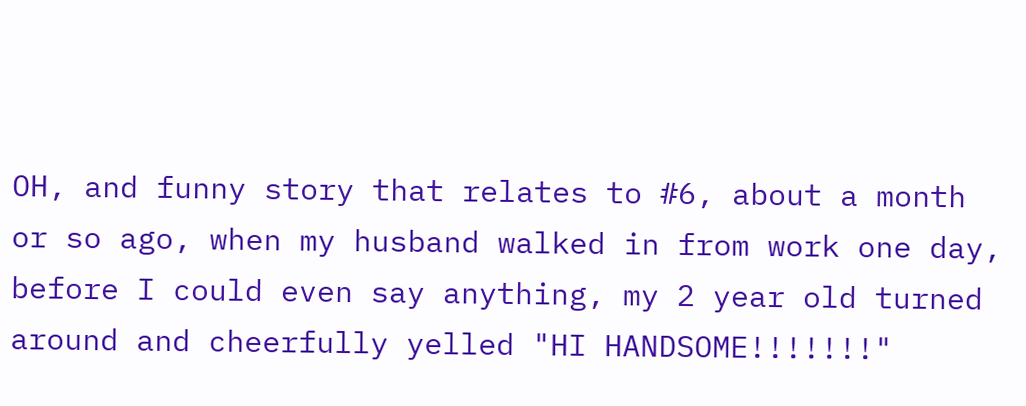OH, and funny story that relates to #6, about a month or so ago, when my husband walked in from work one day, before I could even say anything, my 2 year old turned around and cheerfully yelled "HI HANDSOME!!!!!!!"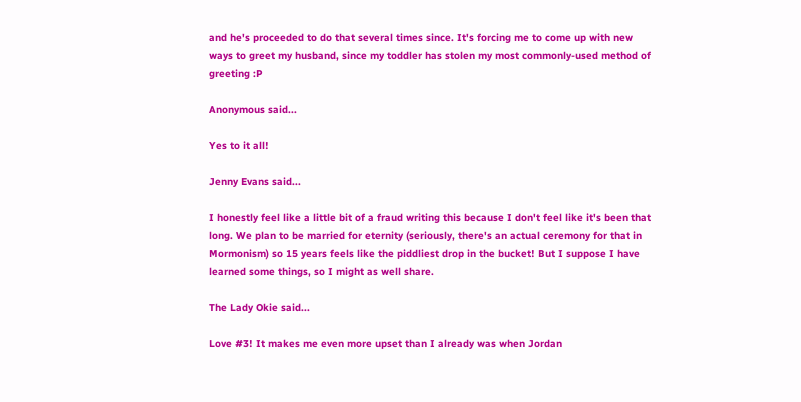and he's proceeded to do that several times since. It's forcing me to come up with new ways to greet my husband, since my toddler has stolen my most commonly-used method of greeting :P

Anonymous said...

Yes to it all!

Jenny Evans said...

I honestly feel like a little bit of a fraud writing this because I don't feel like it's been that long. We plan to be married for eternity (seriously, there's an actual ceremony for that in Mormonism) so 15 years feels like the piddliest drop in the bucket! But I suppose I have learned some things, so I might as well share.

The Lady Okie said...

Love #3! It makes me even more upset than I already was when Jordan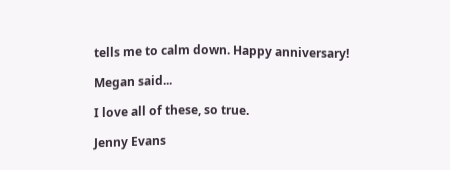tells me to calm down. Happy anniversary!

Megan said...

I love all of these, so true.

Jenny Evans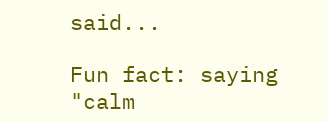said...

Fun fact: saying "calm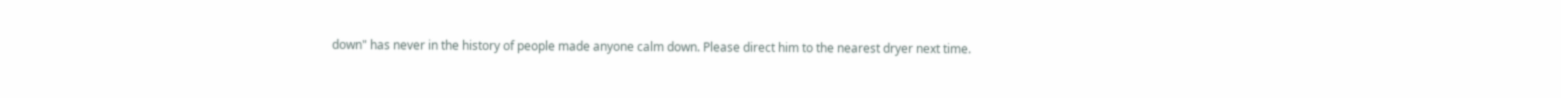down" has never in the history of people made anyone calm down. Please direct him to the nearest dryer next time.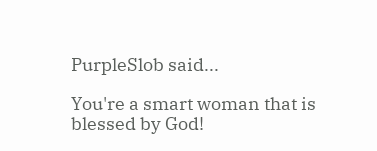PurpleSlob said...

You're a smart woman that is blessed by God!